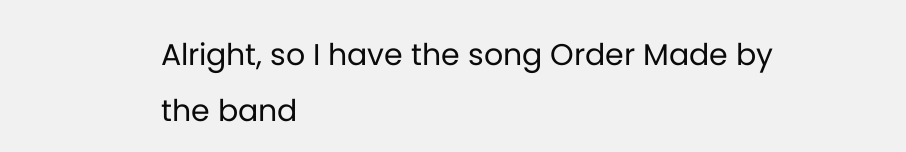Alright, so I have the song Order Made by the band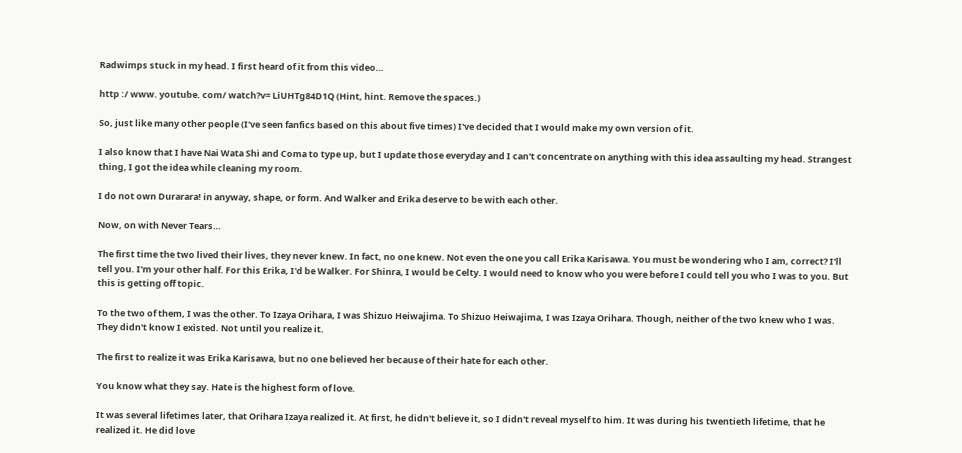Radwimps stuck in my head. I first heard of it from this video…

http :/ www. youtube. com/ watch?v= LiUHTg84D1Q (Hint, hint. Remove the spaces.)

So, just like many other people (I've seen fanfics based on this about five times) I've decided that I would make my own version of it.

I also know that I have Nai Wata Shi and Coma to type up, but I update those everyday and I can't concentrate on anything with this idea assaulting my head. Strangest thing, I got the idea while cleaning my room.

I do not own Durarara! in anyway, shape, or form. And Walker and Erika deserve to be with each other.

Now, on with Never Tears…

The first time the two lived their lives, they never knew. In fact, no one knew. Not even the one you call Erika Karisawa. You must be wondering who I am, correct? I'll tell you. I'm your other half. For this Erika, I'd be Walker. For Shinra, I would be Celty. I would need to know who you were before I could tell you who I was to you. But this is getting off topic.

To the two of them, I was the other. To Izaya Orihara, I was Shizuo Heiwajima. To Shizuo Heiwajima, I was Izaya Orihara. Though, neither of the two knew who I was. They didn't know I existed. Not until you realize it.

The first to realize it was Erika Karisawa, but no one believed her because of their hate for each other.

You know what they say. Hate is the highest form of love.

It was several lifetimes later, that Orihara Izaya realized it. At first, he didn't believe it, so I didn't reveal myself to him. It was during his twentieth lifetime, that he realized it. He did love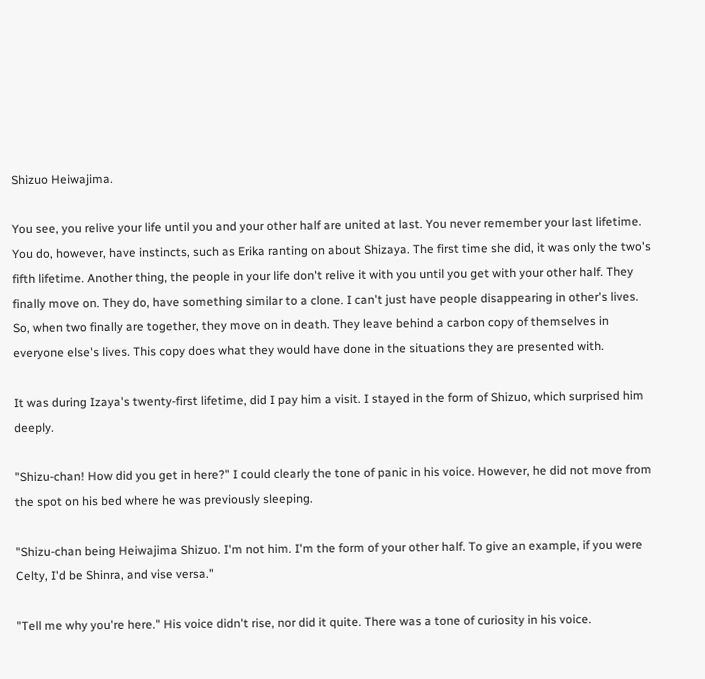Shizuo Heiwajima.

You see, you relive your life until you and your other half are united at last. You never remember your last lifetime. You do, however, have instincts, such as Erika ranting on about Shizaya. The first time she did, it was only the two's fifth lifetime. Another thing, the people in your life don't relive it with you until you get with your other half. They finally move on. They do, have something similar to a clone. I can't just have people disappearing in other's lives. So, when two finally are together, they move on in death. They leave behind a carbon copy of themselves in everyone else's lives. This copy does what they would have done in the situations they are presented with.

It was during Izaya's twenty-first lifetime, did I pay him a visit. I stayed in the form of Shizuo, which surprised him deeply.

"Shizu-chan! How did you get in here?" I could clearly the tone of panic in his voice. However, he did not move from the spot on his bed where he was previously sleeping.

"Shizu-chan being Heiwajima Shizuo. I'm not him. I'm the form of your other half. To give an example, if you were Celty, I'd be Shinra, and vise versa."

"Tell me why you're here." His voice didn't rise, nor did it quite. There was a tone of curiosity in his voice.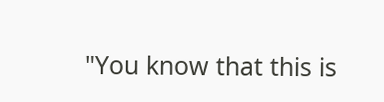"You know that this is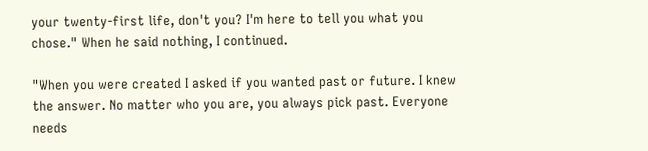your twenty-first life, don't you? I'm here to tell you what you chose." When he said nothing, I continued.

"When you were created I asked if you wanted past or future. I knew the answer. No matter who you are, you always pick past. Everyone needs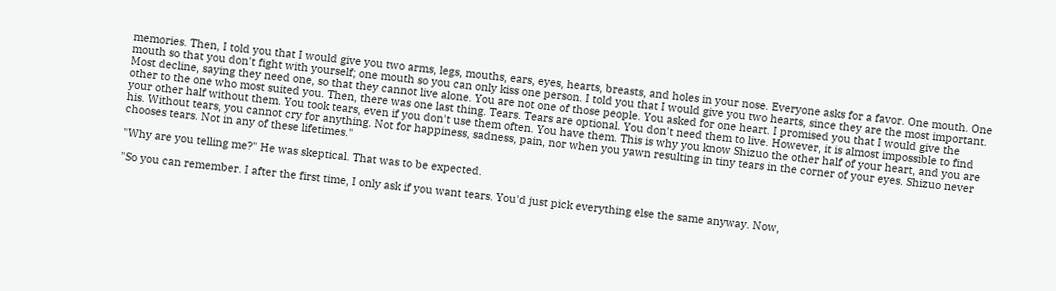memories. Then, I told you that I would give you two arms, legs, mouths, ears, eyes, hearts, breasts, and holes in your nose. Everyone asks for a favor. One mouth. One mouth so that you don't fight with yourself; one mouth so you can only kiss one person. I told you that I would give you two hearts, since they are the most important. Most decline, saying they need one, so that they cannot live alone. You are not one of those people. You asked for one heart. I promised you that I would give the other to the one who most suited you. Then, there was one last thing. Tears. Tears are optional. You don't need them to live. However, it is almost impossible to find your other half without them. You took tears, even if you don't use them often. You have them. This is why you know Shizuo the other half of your heart, and you are his. Without tears, you cannot cry for anything. Not for happiness, sadness, pain, nor when you yawn resulting in tiny tears in the corner of your eyes. Shizuo never chooses tears. Not in any of these lifetimes."

"Why are you telling me?" He was skeptical. That was to be expected.

"So you can remember. I after the first time, I only ask if you want tears. You'd just pick everything else the same anyway. Now,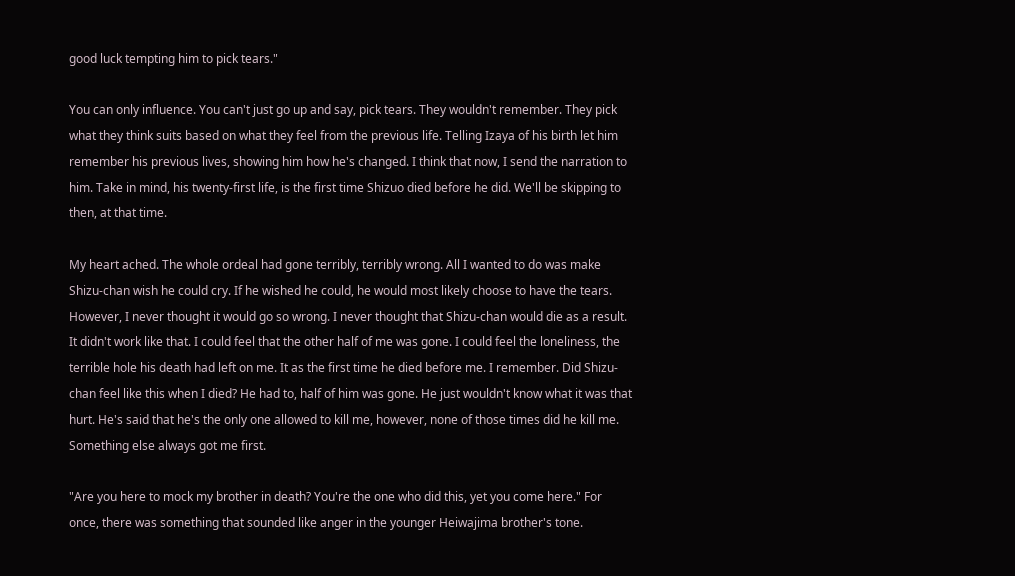good luck tempting him to pick tears."

You can only influence. You can't just go up and say, pick tears. They wouldn't remember. They pick what they think suits based on what they feel from the previous life. Telling Izaya of his birth let him remember his previous lives, showing him how he's changed. I think that now, I send the narration to him. Take in mind, his twenty-first life, is the first time Shizuo died before he did. We'll be skipping to then, at that time.

My heart ached. The whole ordeal had gone terribly, terribly wrong. All I wanted to do was make Shizu-chan wish he could cry. If he wished he could, he would most likely choose to have the tears. However, I never thought it would go so wrong. I never thought that Shizu-chan would die as a result. It didn't work like that. I could feel that the other half of me was gone. I could feel the loneliness, the terrible hole his death had left on me. It as the first time he died before me. I remember. Did Shizu-chan feel like this when I died? He had to, half of him was gone. He just wouldn't know what it was that hurt. He's said that he's the only one allowed to kill me, however, none of those times did he kill me. Something else always got me first.

"Are you here to mock my brother in death? You're the one who did this, yet you come here." For once, there was something that sounded like anger in the younger Heiwajima brother's tone.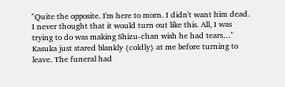"Quite the opposite. I'm here to morn. I didn't want him dead. I never thought that it would turn out like this. All, I was trying to do was making Shizu-chan wish he had tears…" Kasuka just stared blankly {coldly} at me before turning to leave. The funeral had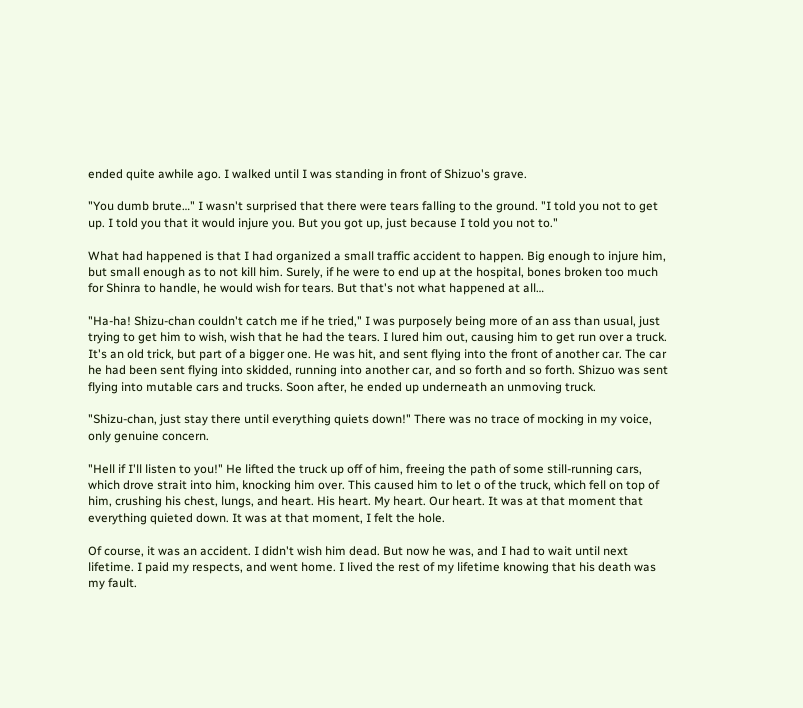ended quite awhile ago. I walked until I was standing in front of Shizuo's grave.

"You dumb brute…" I wasn't surprised that there were tears falling to the ground. "I told you not to get up. I told you that it would injure you. But you got up, just because I told you not to."

What had happened is that I had organized a small traffic accident to happen. Big enough to injure him, but small enough as to not kill him. Surely, if he were to end up at the hospital, bones broken too much for Shinra to handle, he would wish for tears. But that's not what happened at all…

"Ha-ha! Shizu-chan couldn't catch me if he tried," I was purposely being more of an ass than usual, just trying to get him to wish, wish that he had the tears. I lured him out, causing him to get run over a truck. It's an old trick, but part of a bigger one. He was hit, and sent flying into the front of another car. The car he had been sent flying into skidded, running into another car, and so forth and so forth. Shizuo was sent flying into mutable cars and trucks. Soon after, he ended up underneath an unmoving truck.

"Shizu-chan, just stay there until everything quiets down!" There was no trace of mocking in my voice, only genuine concern.

"Hell if I'll listen to you!" He lifted the truck up off of him, freeing the path of some still-running cars, which drove strait into him, knocking him over. This caused him to let o of the truck, which fell on top of him, crushing his chest, lungs, and heart. His heart. My heart. Our heart. It was at that moment that everything quieted down. It was at that moment, I felt the hole.

Of course, it was an accident. I didn't wish him dead. But now he was, and I had to wait until next lifetime. I paid my respects, and went home. I lived the rest of my lifetime knowing that his death was my fault.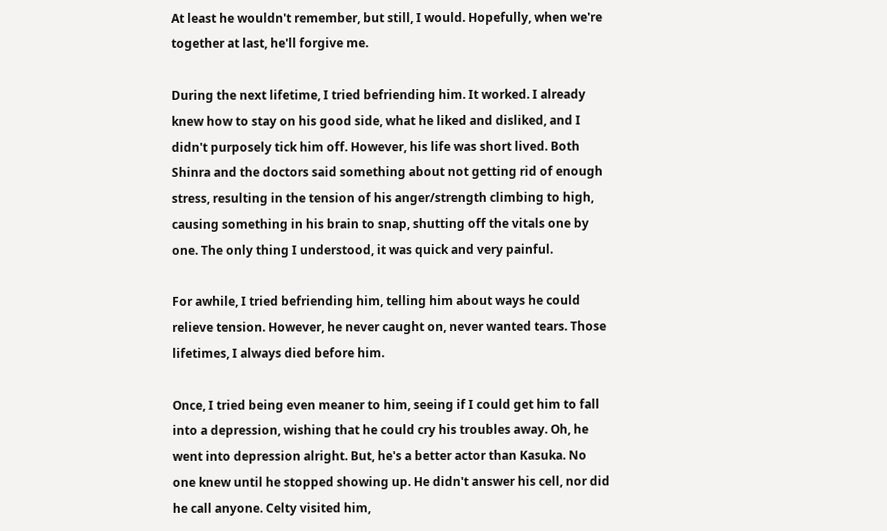At least he wouldn't remember, but still, I would. Hopefully, when we're together at last, he'll forgive me.

During the next lifetime, I tried befriending him. It worked. I already knew how to stay on his good side, what he liked and disliked, and I didn't purposely tick him off. However, his life was short lived. Both Shinra and the doctors said something about not getting rid of enough stress, resulting in the tension of his anger/strength climbing to high, causing something in his brain to snap, shutting off the vitals one by one. The only thing I understood, it was quick and very painful.

For awhile, I tried befriending him, telling him about ways he could relieve tension. However, he never caught on, never wanted tears. Those lifetimes, I always died before him.

Once, I tried being even meaner to him, seeing if I could get him to fall into a depression, wishing that he could cry his troubles away. Oh, he went into depression alright. But, he's a better actor than Kasuka. No one knew until he stopped showing up. He didn't answer his cell, nor did he call anyone. Celty visited him,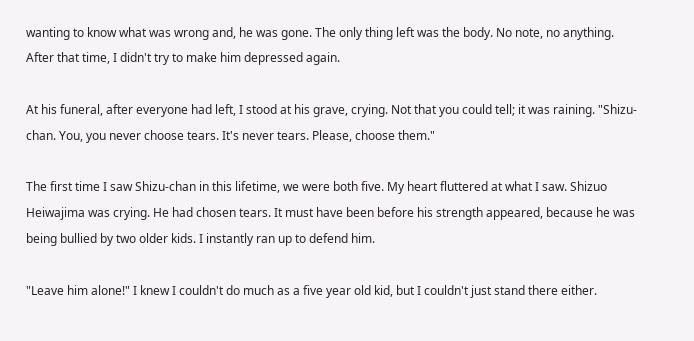wanting to know what was wrong and, he was gone. The only thing left was the body. No note, no anything. After that time, I didn't try to make him depressed again.

At his funeral, after everyone had left, I stood at his grave, crying. Not that you could tell; it was raining. "Shizu-chan. You, you never choose tears. It's never tears. Please, choose them."

The first time I saw Shizu-chan in this lifetime, we were both five. My heart fluttered at what I saw. Shizuo Heiwajima was crying. He had chosen tears. It must have been before his strength appeared, because he was being bullied by two older kids. I instantly ran up to defend him.

"Leave him alone!" I knew I couldn't do much as a five year old kid, but I couldn't just stand there either.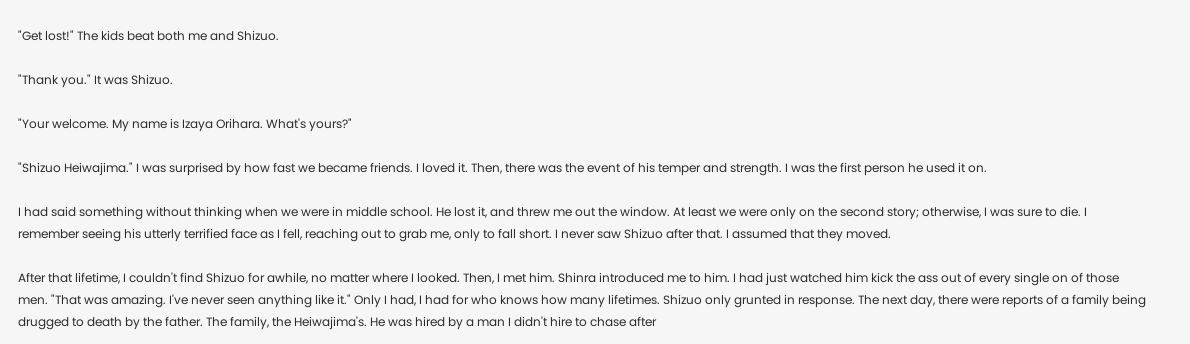"Get lost!" The kids beat both me and Shizuo.

"Thank you." It was Shizuo.

"Your welcome. My name is Izaya Orihara. What's yours?"

"Shizuo Heiwajima." I was surprised by how fast we became friends. I loved it. Then, there was the event of his temper and strength. I was the first person he used it on.

I had said something without thinking when we were in middle school. He lost it, and threw me out the window. At least we were only on the second story; otherwise, I was sure to die. I remember seeing his utterly terrified face as I fell, reaching out to grab me, only to fall short. I never saw Shizuo after that. I assumed that they moved.

After that lifetime, I couldn't find Shizuo for awhile, no matter where I looked. Then, I met him. Shinra introduced me to him. I had just watched him kick the ass out of every single on of those men. "That was amazing. I've never seen anything like it." Only I had, I had for who knows how many lifetimes. Shizuo only grunted in response. The next day, there were reports of a family being drugged to death by the father. The family, the Heiwajima's. He was hired by a man I didn't hire to chase after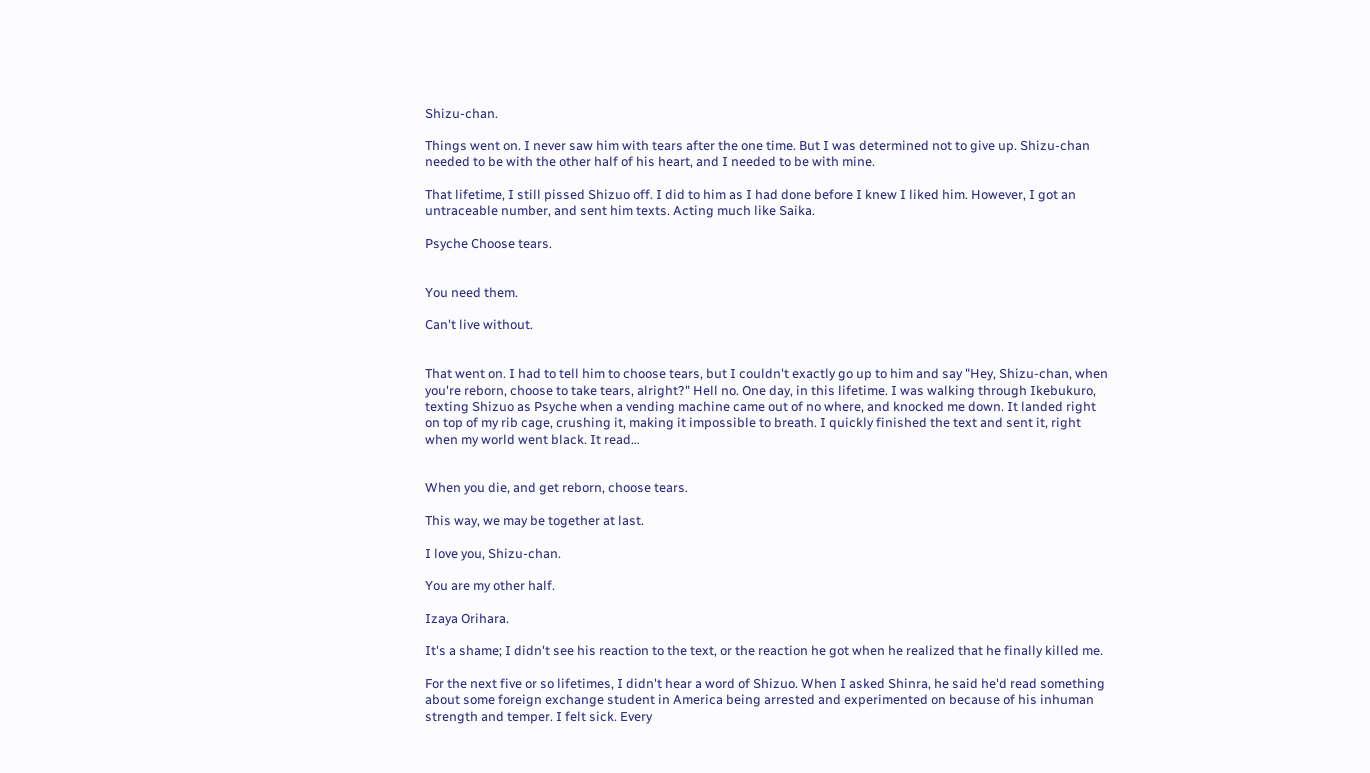Shizu-chan.

Things went on. I never saw him with tears after the one time. But I was determined not to give up. Shizu-chan needed to be with the other half of his heart, and I needed to be with mine.

That lifetime, I still pissed Shizuo off. I did to him as I had done before I knew I liked him. However, I got an untraceable number, and sent him texts. Acting much like Saika.

Psyche Choose tears.


You need them.

Can't live without.


That went on. I had to tell him to choose tears, but I couldn't exactly go up to him and say "Hey, Shizu-chan, when you're reborn, choose to take tears, alright?" Hell no. One day, in this lifetime. I was walking through Ikebukuro, texting Shizuo as Psyche when a vending machine came out of no where, and knocked me down. It landed right on top of my rib cage, crushing it, making it impossible to breath. I quickly finished the text and sent it, right when my world went black. It read…


When you die, and get reborn, choose tears.

This way, we may be together at last.

I love you, Shizu-chan.

You are my other half.

Izaya Orihara.

It's a shame; I didn't see his reaction to the text, or the reaction he got when he realized that he finally killed me.

For the next five or so lifetimes, I didn't hear a word of Shizuo. When I asked Shinra, he said he'd read something about some foreign exchange student in America being arrested and experimented on because of his inhuman strength and temper. I felt sick. Every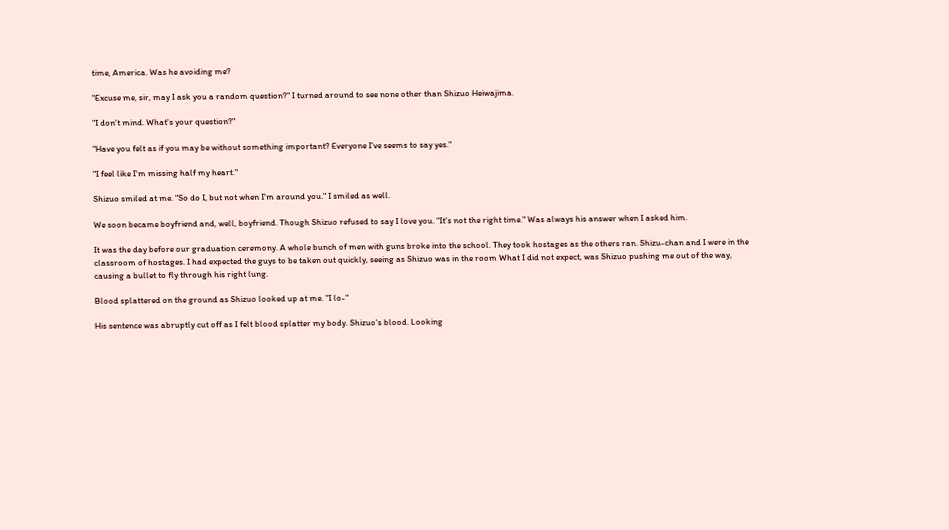time, America. Was he avoiding me?

"Excuse me, sir, may I ask you a random question?" I turned around to see none other than Shizuo Heiwajima.

"I don't mind. What's your question?"

"Have you felt as if you may be without something important? Everyone I've seems to say yes."

"I feel like I'm missing half my heart."

Shizuo smiled at me. "So do I, but not when I'm around you." I smiled as well.

We soon became boyfriend and, well, boyfriend. Though Shizuo refused to say I love you. "It's not the right time." Was always his answer when I asked him.

It was the day before our graduation ceremony. A whole bunch of men with guns broke into the school. They took hostages as the others ran. Shizu-chan and I were in the classroom of hostages. I had expected the guys to be taken out quickly, seeing as Shizuo was in the room What I did not expect, was Shizuo pushing me out of the way, causing a bullet to fly through his right lung.

Blood splattered on the ground as Shizuo looked up at me. "I lo-"

His sentence was abruptly cut off as I felt blood splatter my body. Shizuo's blood. Looking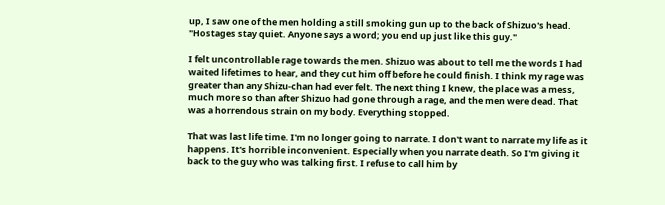up, I saw one of the men holding a still smoking gun up to the back of Shizuo's head. "Hostages stay quiet. Anyone says a word; you end up just like this guy."

I felt uncontrollable rage towards the men. Shizuo was about to tell me the words I had waited lifetimes to hear, and they cut him off before he could finish. I think my rage was greater than any Shizu-chan had ever felt. The next thing I knew, the place was a mess, much more so than after Shizuo had gone through a rage, and the men were dead. That was a horrendous strain on my body. Everything stopped.

That was last life time. I'm no longer going to narrate. I don't want to narrate my life as it happens. It's horrible inconvenient. Especially when you narrate death. So I'm giving it back to the guy who was talking first. I refuse to call him by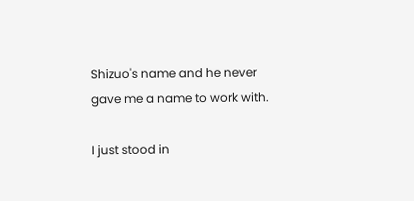Shizuo's name and he never gave me a name to work with.

I just stood in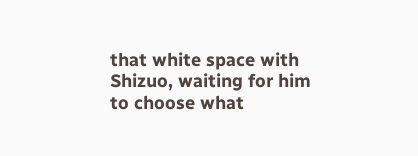that white space with Shizuo, waiting for him to choose what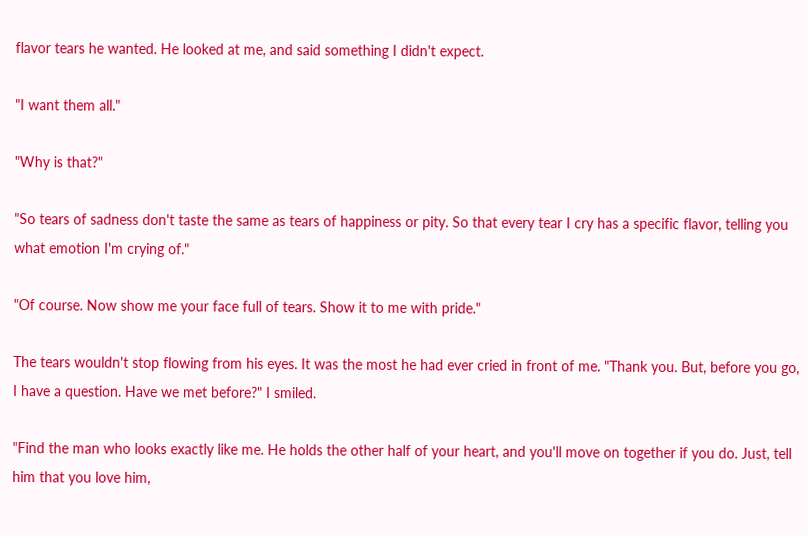flavor tears he wanted. He looked at me, and said something I didn't expect.

"I want them all."

"Why is that?"

"So tears of sadness don't taste the same as tears of happiness or pity. So that every tear I cry has a specific flavor, telling you what emotion I'm crying of."

"Of course. Now show me your face full of tears. Show it to me with pride."

The tears wouldn't stop flowing from his eyes. It was the most he had ever cried in front of me. "Thank you. But, before you go, I have a question. Have we met before?" I smiled.

"Find the man who looks exactly like me. He holds the other half of your heart, and you'll move on together if you do. Just, tell him that you love him,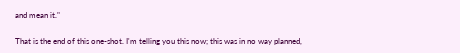and mean it."

That is the end of this one-shot. I'm telling you this now; this was in no way planned,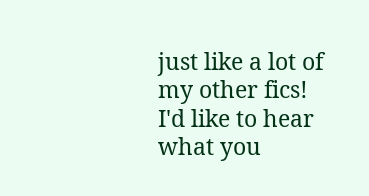just like a lot of my other fics! I'd like to hear what you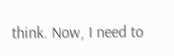think. Now, I need to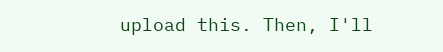upload this. Then, I'll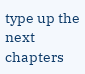type up the next chapters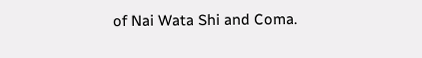of Nai Wata Shi and Coma.